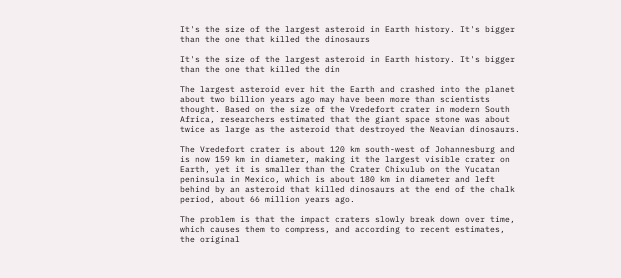It's the size of the largest asteroid in Earth history. It's bigger than the one that killed the dinosaurs

It's the size of the largest asteroid in Earth history. It's bigger than the one that killed the din

The largest asteroid ever hit the Earth and crashed into the planet about two billion years ago may have been more than scientists thought. Based on the size of the Vredefort crater in modern South Africa, researchers estimated that the giant space stone was about twice as large as the asteroid that destroyed the Neavian dinosaurs.

The Vredefort crater is about 120 km south-west of Johannesburg and is now 159 km in diameter, making it the largest visible crater on Earth, yet it is smaller than the Crater Chixulub on the Yucatan peninsula in Mexico, which is about 180 km in diameter and left behind by an asteroid that killed dinosaurs at the end of the chalk period, about 66 million years ago.

The problem is that the impact craters slowly break down over time, which causes them to compress, and according to recent estimates, the original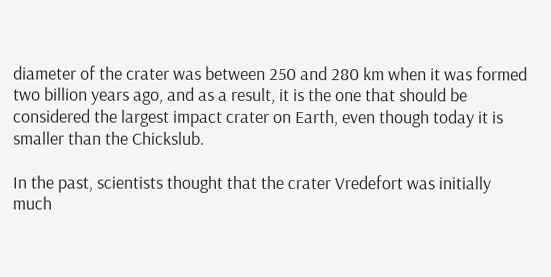diameter of the crater was between 250 and 280 km when it was formed two billion years ago, and as a result, it is the one that should be considered the largest impact crater on Earth, even though today it is smaller than the Chickslub.

In the past, scientists thought that the crater Vredefort was initially much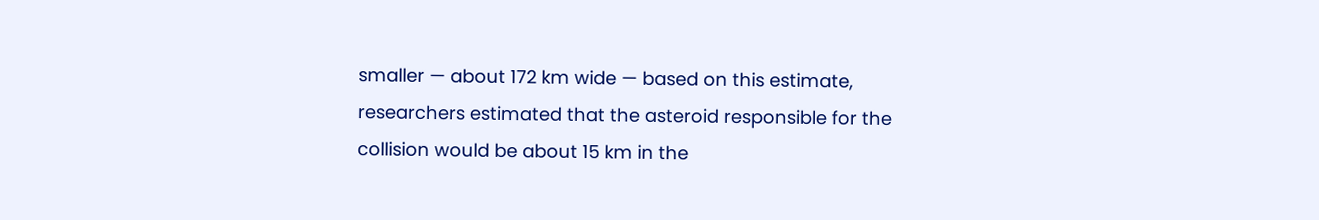smaller — about 172 km wide — based on this estimate, researchers estimated that the asteroid responsible for the collision would be about 15 km in the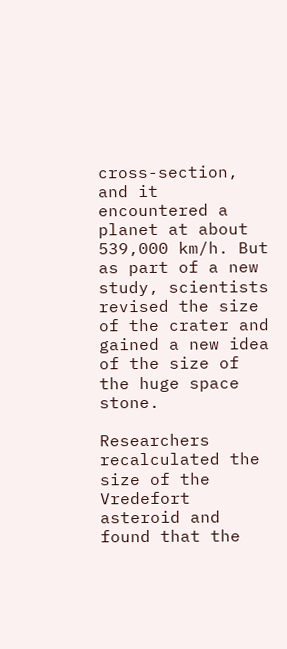cross-section, and it encountered a planet at about 539,000 km/h. But as part of a new study, scientists revised the size of the crater and gained a new idea of the size of the huge space stone.

Researchers recalculated the size of the Vredefort asteroid and found that the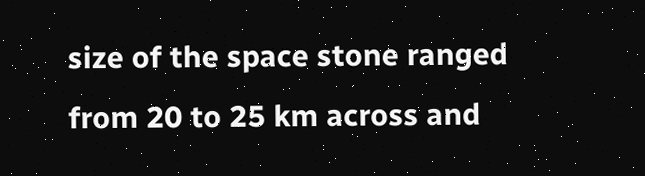size of the space stone ranged from 20 to 25 km across and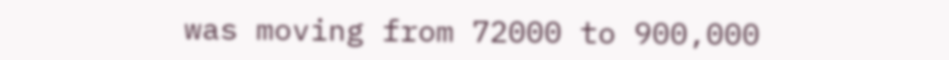was moving from 72000 to 900,000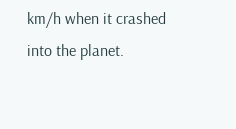km/h when it crashed into the planet.